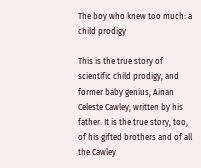The boy who knew too much: a child prodigy

This is the true story of scientific child prodigy, and former baby genius, Ainan Celeste Cawley, written by his father. It is the true story, too, of his gifted brothers and of all the Cawley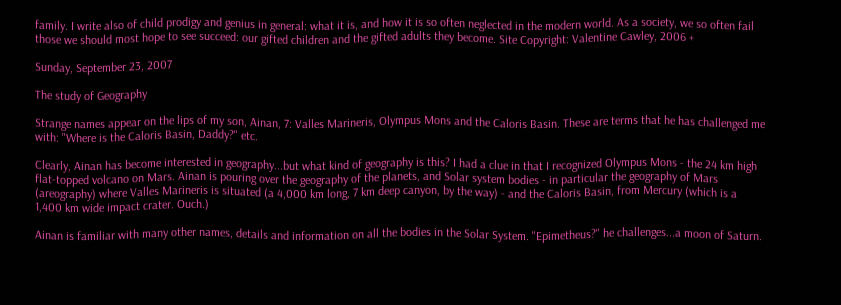family. I write also of child prodigy and genius in general: what it is, and how it is so often neglected in the modern world. As a society, we so often fail those we should most hope to see succeed: our gifted children and the gifted adults they become. Site Copyright: Valentine Cawley, 2006 +

Sunday, September 23, 2007

The study of Geography

Strange names appear on the lips of my son, Ainan, 7: Valles Marineris, Olympus Mons and the Caloris Basin. These are terms that he has challenged me with: "Where is the Caloris Basin, Daddy?" etc.

Clearly, Ainan has become interested in geography...but what kind of geography is this? I had a clue in that I recognized Olympus Mons - the 24 km high flat-topped volcano on Mars. Ainan is pouring over the geography of the planets, and Solar system bodies - in particular the geography of Mars (areography) where Valles Marineris is situated (a 4,000 km long, 7 km deep canyon, by the way) - and the Caloris Basin, from Mercury (which is a 1,400 km wide impact crater. Ouch.)

Ainan is familiar with many other names, details and information on all the bodies in the Solar System. "Epimetheus?" he challenges...a moon of Saturn.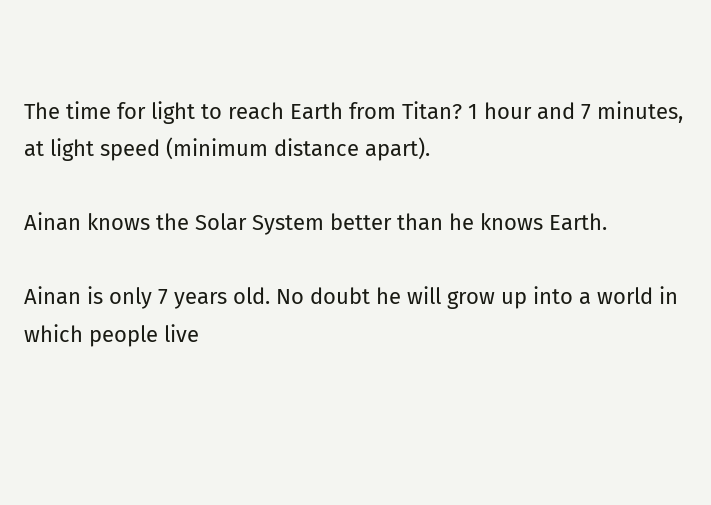The time for light to reach Earth from Titan? 1 hour and 7 minutes, at light speed (minimum distance apart).

Ainan knows the Solar System better than he knows Earth.

Ainan is only 7 years old. No doubt he will grow up into a world in which people live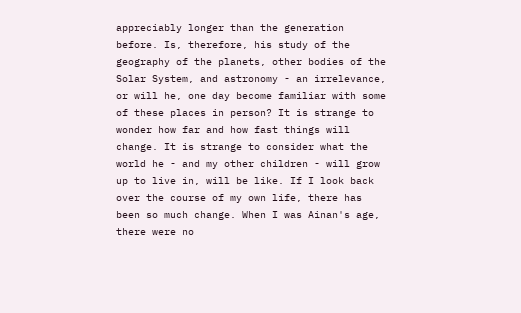appreciably longer than the generation before. Is, therefore, his study of the geography of the planets, other bodies of the Solar System, and astronomy - an irrelevance, or will he, one day become familiar with some of these places in person? It is strange to wonder how far and how fast things will change. It is strange to consider what the world he - and my other children - will grow up to live in, will be like. If I look back over the course of my own life, there has been so much change. When I was Ainan's age, there were no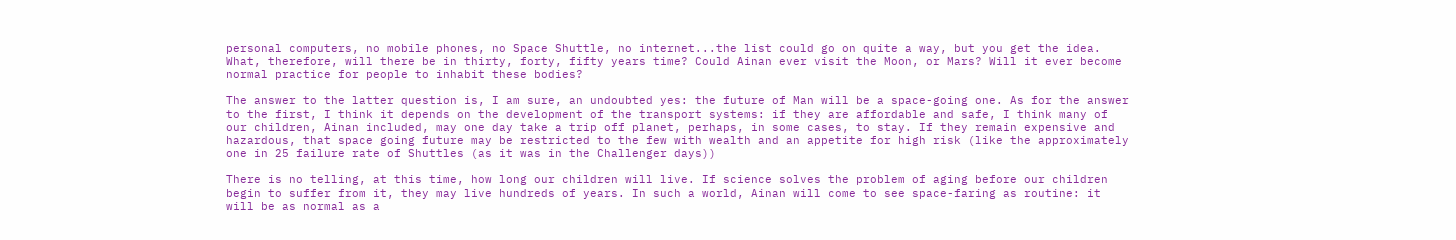personal computers, no mobile phones, no Space Shuttle, no internet...the list could go on quite a way, but you get the idea. What, therefore, will there be in thirty, forty, fifty years time? Could Ainan ever visit the Moon, or Mars? Will it ever become normal practice for people to inhabit these bodies?

The answer to the latter question is, I am sure, an undoubted yes: the future of Man will be a space-going one. As for the answer to the first, I think it depends on the development of the transport systems: if they are affordable and safe, I think many of our children, Ainan included, may one day take a trip off planet, perhaps, in some cases, to stay. If they remain expensive and hazardous, that space going future may be restricted to the few with wealth and an appetite for high risk (like the approximately one in 25 failure rate of Shuttles (as it was in the Challenger days))

There is no telling, at this time, how long our children will live. If science solves the problem of aging before our children begin to suffer from it, they may live hundreds of years. In such a world, Ainan will come to see space-faring as routine: it will be as normal as a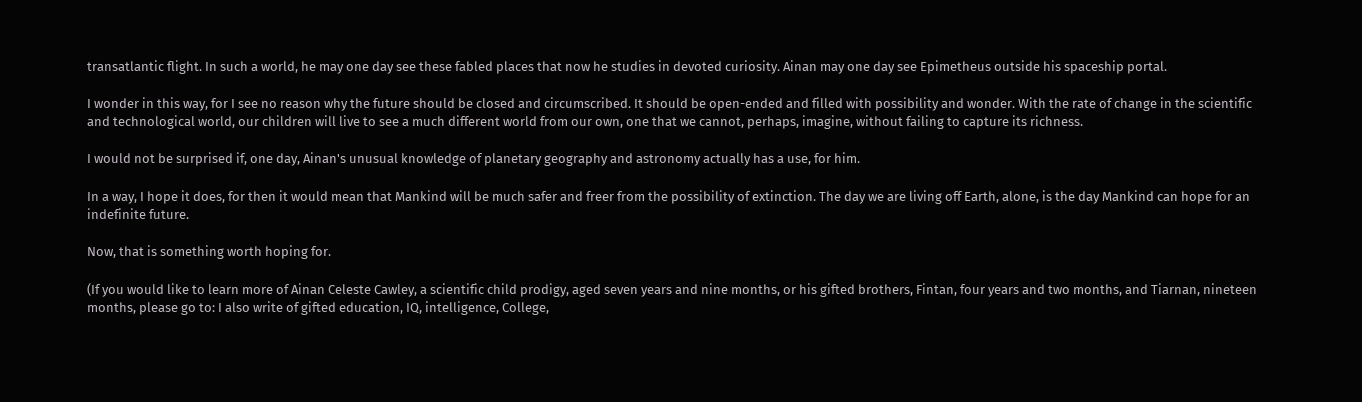transatlantic flight. In such a world, he may one day see these fabled places that now he studies in devoted curiosity. Ainan may one day see Epimetheus outside his spaceship portal.

I wonder in this way, for I see no reason why the future should be closed and circumscribed. It should be open-ended and filled with possibility and wonder. With the rate of change in the scientific and technological world, our children will live to see a much different world from our own, one that we cannot, perhaps, imagine, without failing to capture its richness.

I would not be surprised if, one day, Ainan's unusual knowledge of planetary geography and astronomy actually has a use, for him.

In a way, I hope it does, for then it would mean that Mankind will be much safer and freer from the possibility of extinction. The day we are living off Earth, alone, is the day Mankind can hope for an indefinite future.

Now, that is something worth hoping for.

(If you would like to learn more of Ainan Celeste Cawley, a scientific child prodigy, aged seven years and nine months, or his gifted brothers, Fintan, four years and two months, and Tiarnan, nineteen months, please go to: I also write of gifted education, IQ, intelligence, College,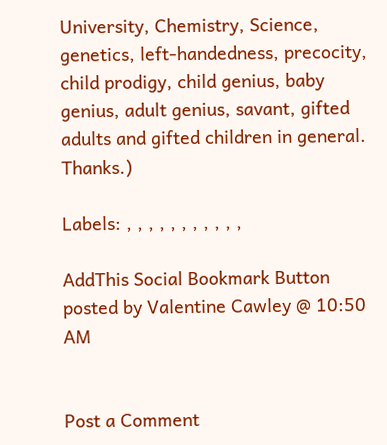University, Chemistry, Science, genetics, left-handedness, precocity, child prodigy, child genius, baby genius, adult genius, savant, gifted adults and gifted children in general. Thanks.)

Labels: , , , , , , , , , , ,

AddThis Social Bookmark Button
posted by Valentine Cawley @ 10:50 AM


Post a Comment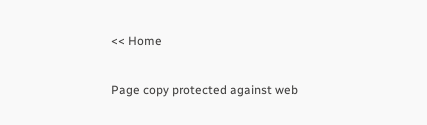<< Home

Page copy protected against web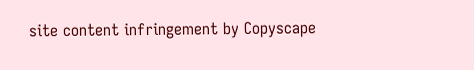site content infringement by Copyscape